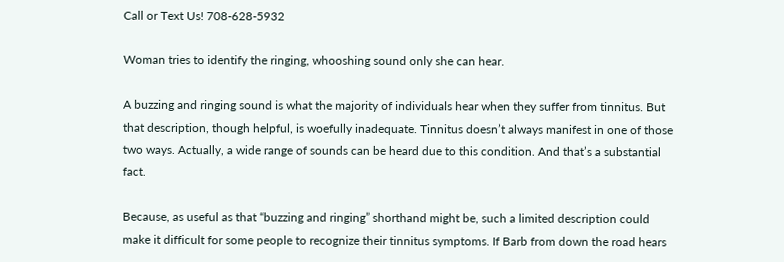Call or Text Us! 708-628-5932

Woman tries to identify the ringing, whooshing sound only she can hear.

A buzzing and ringing sound is what the majority of individuals hear when they suffer from tinnitus. But that description, though helpful, is woefully inadequate. Tinnitus doesn’t always manifest in one of those two ways. Actually, a wide range of sounds can be heard due to this condition. And that’s a substantial fact.

Because, as useful as that “buzzing and ringing” shorthand might be, such a limited description could make it difficult for some people to recognize their tinnitus symptoms. If Barb from down the road hears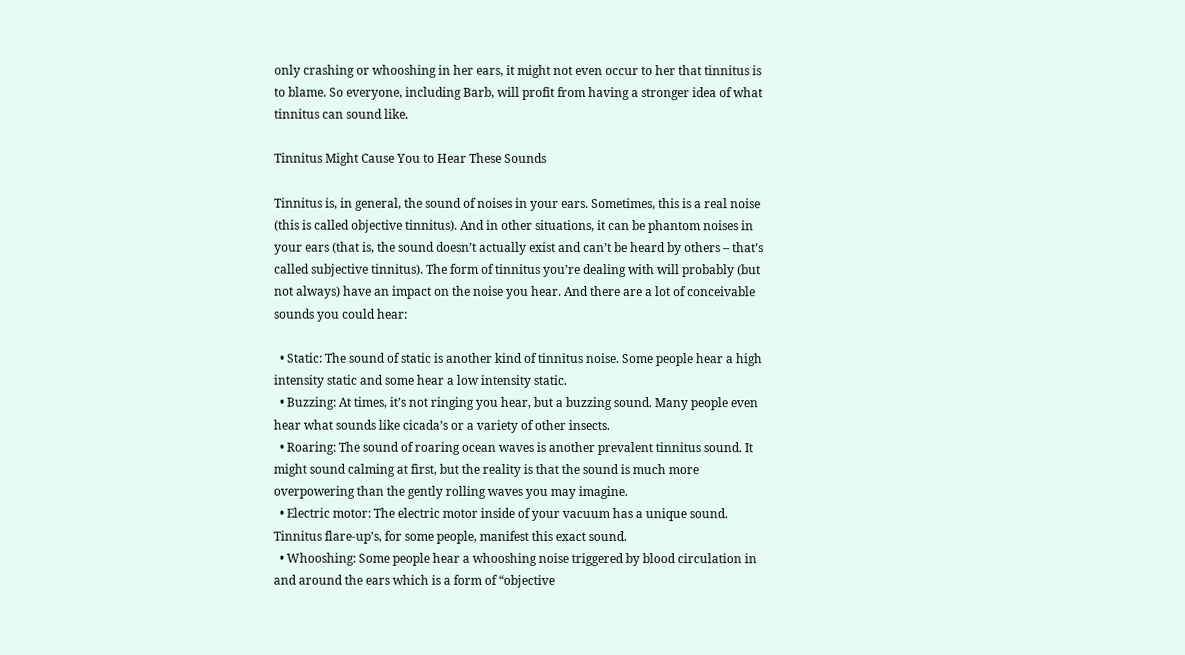only crashing or whooshing in her ears, it might not even occur to her that tinnitus is to blame. So everyone, including Barb, will profit from having a stronger idea of what tinnitus can sound like.

Tinnitus Might Cause You to Hear These Sounds

Tinnitus is, in general, the sound of noises in your ears. Sometimes, this is a real noise (this is called objective tinnitus). And in other situations, it can be phantom noises in your ears (that is, the sound doesn’t actually exist and can’t be heard by others – that’s called subjective tinnitus). The form of tinnitus you’re dealing with will probably (but not always) have an impact on the noise you hear. And there are a lot of conceivable sounds you could hear:

  • Static: The sound of static is another kind of tinnitus noise. Some people hear a high intensity static and some hear a low intensity static.
  • Buzzing: At times, it’s not ringing you hear, but a buzzing sound. Many people even hear what sounds like cicada’s or a variety of other insects.
  • Roaring: The sound of roaring ocean waves is another prevalent tinnitus sound. It might sound calming at first, but the reality is that the sound is much more overpowering than the gently rolling waves you may imagine.
  • Electric motor: The electric motor inside of your vacuum has a unique sound. Tinnitus flare-up’s, for some people, manifest this exact sound.
  • Whooshing: Some people hear a whooshing noise triggered by blood circulation in and around the ears which is a form of “objective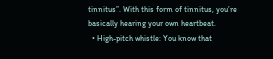tinnitus”. With this form of tinnitus, you’re basically hearing your own heartbeat.
  • High-pitch whistle: You know that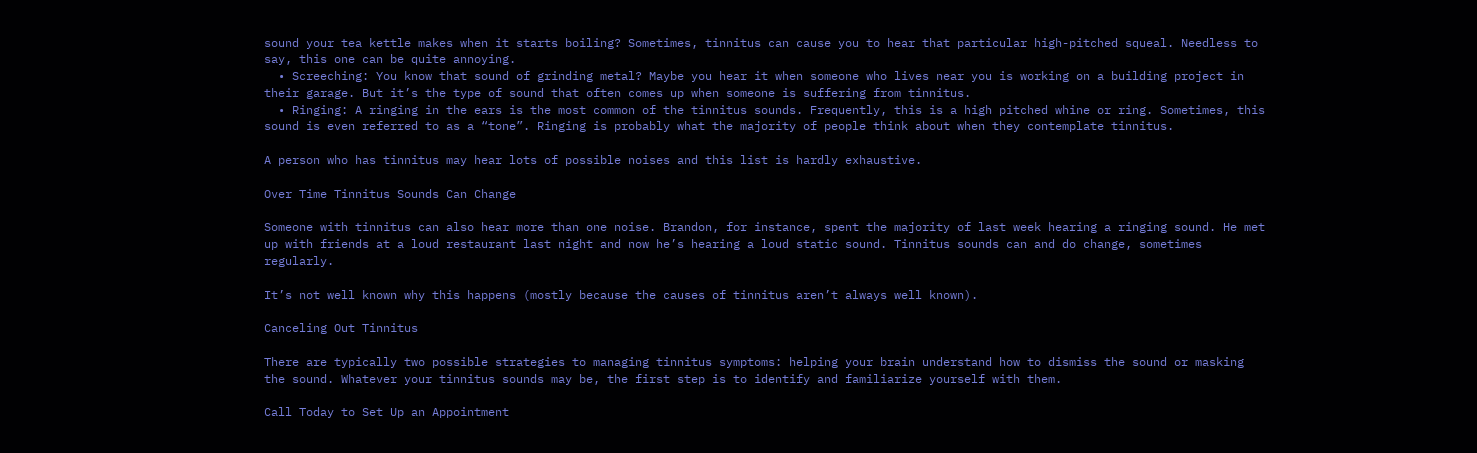sound your tea kettle makes when it starts boiling? Sometimes, tinnitus can cause you to hear that particular high-pitched squeal. Needless to say, this one can be quite annoying.
  • Screeching: You know that sound of grinding metal? Maybe you hear it when someone who lives near you is working on a building project in their garage. But it’s the type of sound that often comes up when someone is suffering from tinnitus.
  • Ringing: A ringing in the ears is the most common of the tinnitus sounds. Frequently, this is a high pitched whine or ring. Sometimes, this sound is even referred to as a “tone”. Ringing is probably what the majority of people think about when they contemplate tinnitus.

A person who has tinnitus may hear lots of possible noises and this list is hardly exhaustive.

Over Time Tinnitus Sounds Can Change

Someone with tinnitus can also hear more than one noise. Brandon, for instance, spent the majority of last week hearing a ringing sound. He met up with friends at a loud restaurant last night and now he’s hearing a loud static sound. Tinnitus sounds can and do change, sometimes regularly.

It’s not well known why this happens (mostly because the causes of tinnitus aren’t always well known).

Canceling Out Tinnitus

There are typically two possible strategies to managing tinnitus symptoms: helping your brain understand how to dismiss the sound or masking the sound. Whatever your tinnitus sounds may be, the first step is to identify and familiarize yourself with them.

Call Today to Set Up an Appointment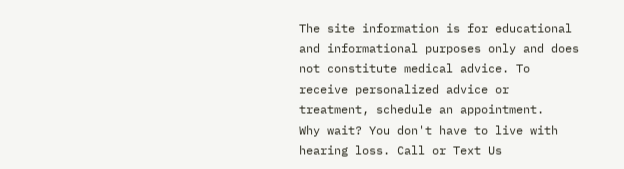The site information is for educational and informational purposes only and does not constitute medical advice. To receive personalized advice or treatment, schedule an appointment.
Why wait? You don't have to live with hearing loss. Call or Text Us